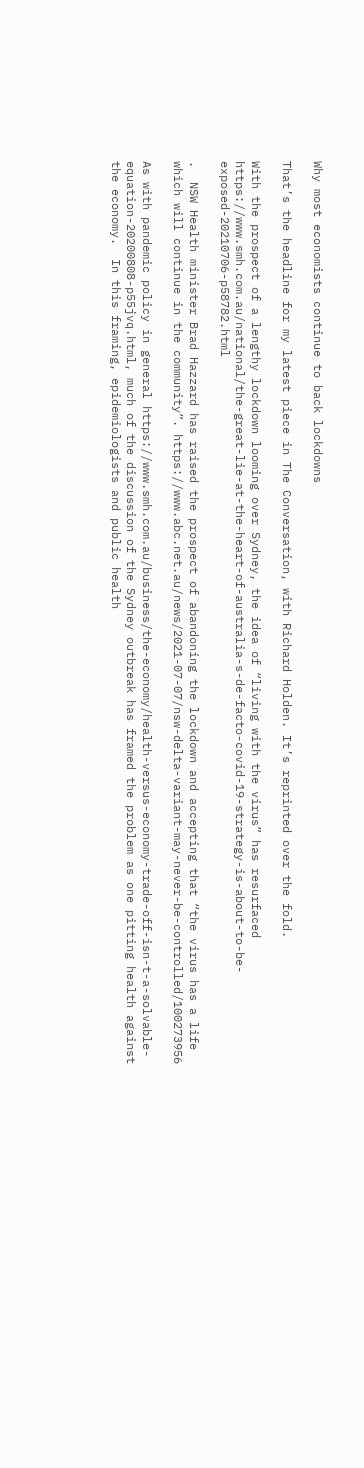Why most economists continue to back lockdowns

That’s the headline for my latest piece in The Conversation, with Richard Holden. It’s reprinted over the fold.

With the prospect of a lengthy lockdown looming over Sydney, the idea of “living with the virus” has resurfaced https://www.smh.com.au/national/the-great-lie-at-the-heart-of-australia-s-de-facto-covid-19-strategy-is-about-to-be-exposed-20210706-p58782.html

.  NSW Health minister Brad Hazzard has raised the prospect of abandoning the lockdown and accepting that “the virus has a life which will continue in the community”. https://www.abc.net.au/news/2021-07-07/nsw-delta-variant-may-never-be-controlled/100273956

As with pandemic policy in general https://www.smh.com.au/business/the-economy/health-versus-economy-trade-off-isn-t-a-solvable-equation-20200808-p55jvq.html, much of the discussion of the Sydney outbreak has framed the problem as one pitting health against the economy.  In this framing, epidemiologists and public health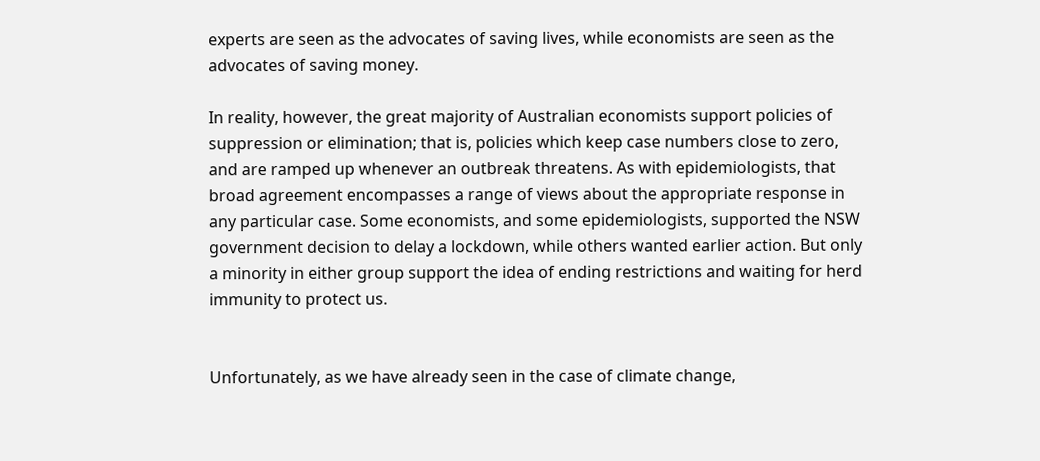experts are seen as the advocates of saving lives, while economists are seen as the advocates of saving money.

In reality, however, the great majority of Australian economists support policies of suppression or elimination; that is, policies which keep case numbers close to zero, and are ramped up whenever an outbreak threatens. As with epidemiologists, that broad agreement encompasses a range of views about the appropriate response in any particular case. Some economists, and some epidemiologists, supported the NSW government decision to delay a lockdown, while others wanted earlier action. But only a minority in either group support the idea of ending restrictions and waiting for herd immunity to protect us.


Unfortunately, as we have already seen in the case of climate change,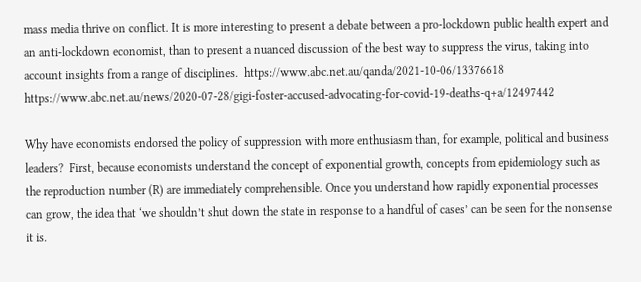mass media thrive on conflict. It is more interesting to present a debate between a pro-lockdown public health expert and an anti-lockdown economist, than to present a nuanced discussion of the best way to suppress the virus, taking into account insights from a range of disciplines.  https://www.abc.net.au/qanda/2021-10-06/13376618  https://www.abc.net.au/news/2020-07-28/gigi-foster-accused-advocating-for-covid-19-deaths-q+a/12497442

Why have economists endorsed the policy of suppression with more enthusiasm than, for example, political and business leaders?  First, because economists understand the concept of exponential growth, concepts from epidemiology such as the reproduction number (R) are immediately comprehensible. Once you understand how rapidly exponential processes can grow, the idea that ‘we shouldn’t shut down the state in response to a handful of cases’ can be seen for the nonsense it is.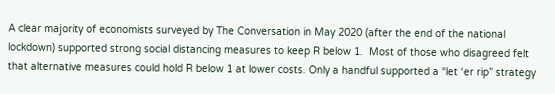A clear majority of economists surveyed by The Conversation in May 2020 (after the end of the national lockdown) supported strong social distancing measures to keep R below 1.  Most of those who disagreed felt that alternative measures could hold R below 1 at lower costs. Only a handful supported a “let ‘er rip” strategy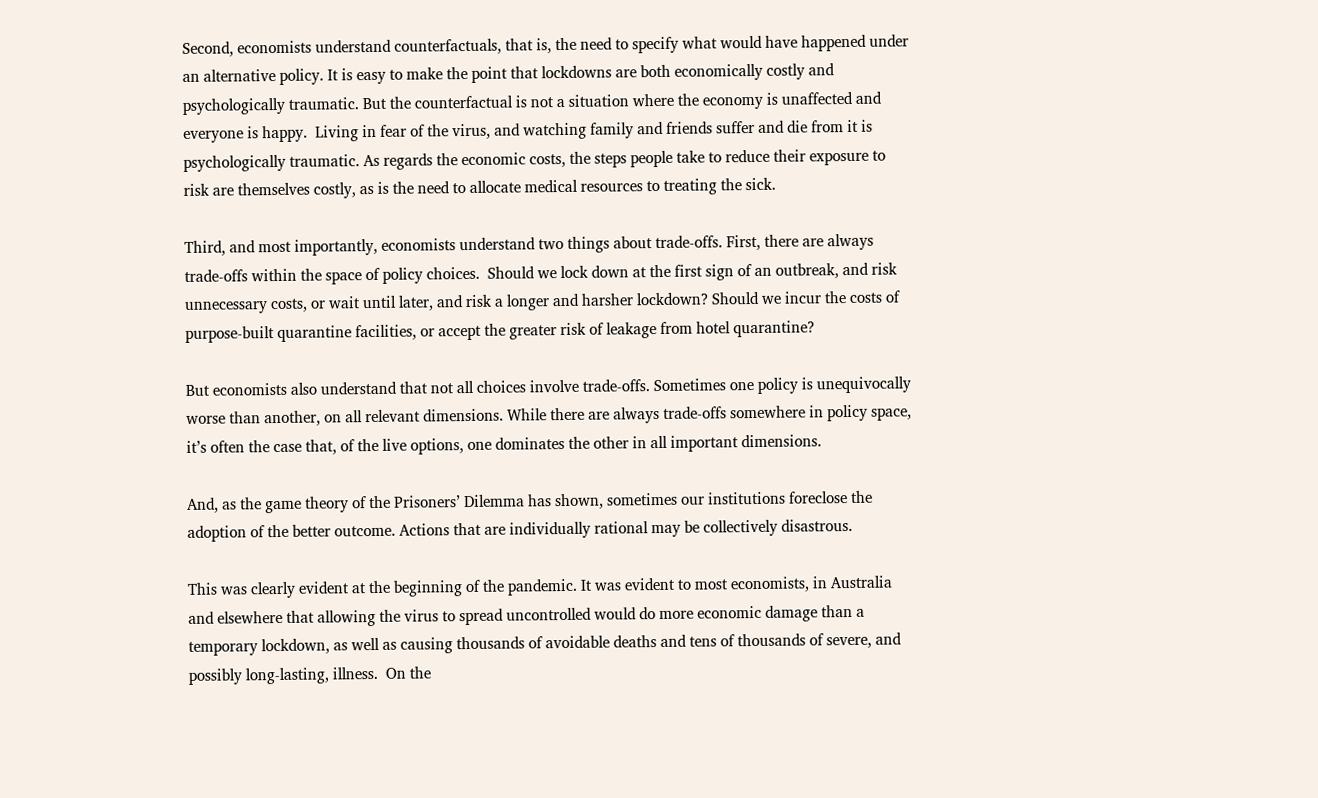Second, economists understand counterfactuals, that is, the need to specify what would have happened under an alternative policy. It is easy to make the point that lockdowns are both economically costly and psychologically traumatic. But the counterfactual is not a situation where the economy is unaffected and everyone is happy.  Living in fear of the virus, and watching family and friends suffer and die from it is psychologically traumatic. As regards the economic costs, the steps people take to reduce their exposure to risk are themselves costly, as is the need to allocate medical resources to treating the sick.

Third, and most importantly, economists understand two things about trade-offs. First, there are always trade-offs within the space of policy choices.  Should we lock down at the first sign of an outbreak, and risk unnecessary costs, or wait until later, and risk a longer and harsher lockdown? Should we incur the costs of purpose-built quarantine facilities, or accept the greater risk of leakage from hotel quarantine?

But economists also understand that not all choices involve trade-offs. Sometimes one policy is unequivocally worse than another, on all relevant dimensions. While there are always trade-offs somewhere in policy space, it’s often the case that, of the live options, one dominates the other in all important dimensions.

And, as the game theory of the Prisoners’ Dilemma has shown, sometimes our institutions foreclose the adoption of the better outcome. Actions that are individually rational may be collectively disastrous.

This was clearly evident at the beginning of the pandemic. It was evident to most economists, in Australia and elsewhere that allowing the virus to spread uncontrolled would do more economic damage than a temporary lockdown, as well as causing thousands of avoidable deaths and tens of thousands of severe, and possibly long-lasting, illness.  On the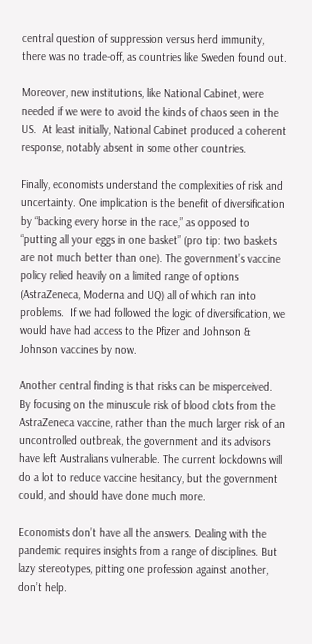central question of suppression versus herd immunity, there was no trade-off, as countries like Sweden found out.

Moreover, new institutions, like National Cabinet, were needed if we were to avoid the kinds of chaos seen in the US.  At least initially, National Cabinet produced a coherent response, notably absent in some other countries.

Finally, economists understand the complexities of risk and uncertainty. One implication is the benefit of diversification by “backing every horse in the race,” as opposed to “putting all your eggs in one basket” (pro tip: two baskets are not much better than one). The government’s vaccine policy relied heavily on a limited range of options (AstraZeneca, Moderna and UQ) all of which ran into problems.  If we had followed the logic of diversification, we would have had access to the Pfizer and Johnson & Johnson vaccines by now.

Another central finding is that risks can be misperceived. By focusing on the minuscule risk of blood clots from the AstraZeneca vaccine, rather than the much larger risk of an uncontrolled outbreak, the government and its advisors have left Australians vulnerable. The current lockdowns will do a lot to reduce vaccine hesitancy, but the government could, and should have done much more.

Economists don’t have all the answers. Dealing with the pandemic requires insights from a range of disciplines. But lazy stereotypes, pitting one profession against another, don’t help.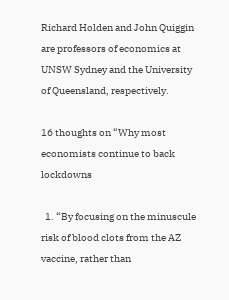Richard Holden and John Quiggin are professors of economics at UNSW Sydney and the University of Queensland, respectively.

16 thoughts on “Why most economists continue to back lockdowns

  1. “By focusing on the minuscule risk of blood clots from the AZ vaccine, rather than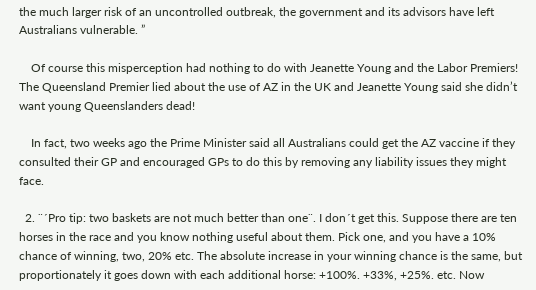the much larger risk of an uncontrolled outbreak, the government and its advisors have left Australians vulnerable. ”

    Of course this misperception had nothing to do with Jeanette Young and the Labor Premiers! The Queensland Premier lied about the use of AZ in the UK and Jeanette Young said she didn’t want young Queenslanders dead!

    In fact, two weeks ago the Prime Minister said all Australians could get the AZ vaccine if they consulted their GP and encouraged GPs to do this by removing any liability issues they might face.

  2. ¨´Pro tip: two baskets are not much better than one¨. I don´t get this. Suppose there are ten horses in the race and you know nothing useful about them. Pick one, and you have a 10% chance of winning, two, 20% etc. The absolute increase in your winning chance is the same, but proportionately it goes down with each additional horse: +100%. +33%, +25%. etc. Now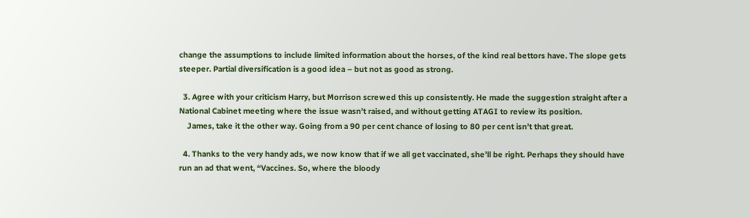change the assumptions to include limited information about the horses, of the kind real bettors have. The slope gets steeper. Partial diversification is a good idea – but not as good as strong.

  3. Agree with your criticism Harry, but Morrison screwed this up consistently. He made the suggestion straight after a National Cabinet meeting where the issue wasn’t raised, and without getting ATAGI to review its position.
    James, take it the other way. Going from a 90 per cent chance of losing to 80 per cent isn’t that great.

  4. Thanks to the very handy ads, we now know that if we all get vaccinated, she’ll be right. Perhaps they should have run an ad that went, “Vaccines. So, where the bloody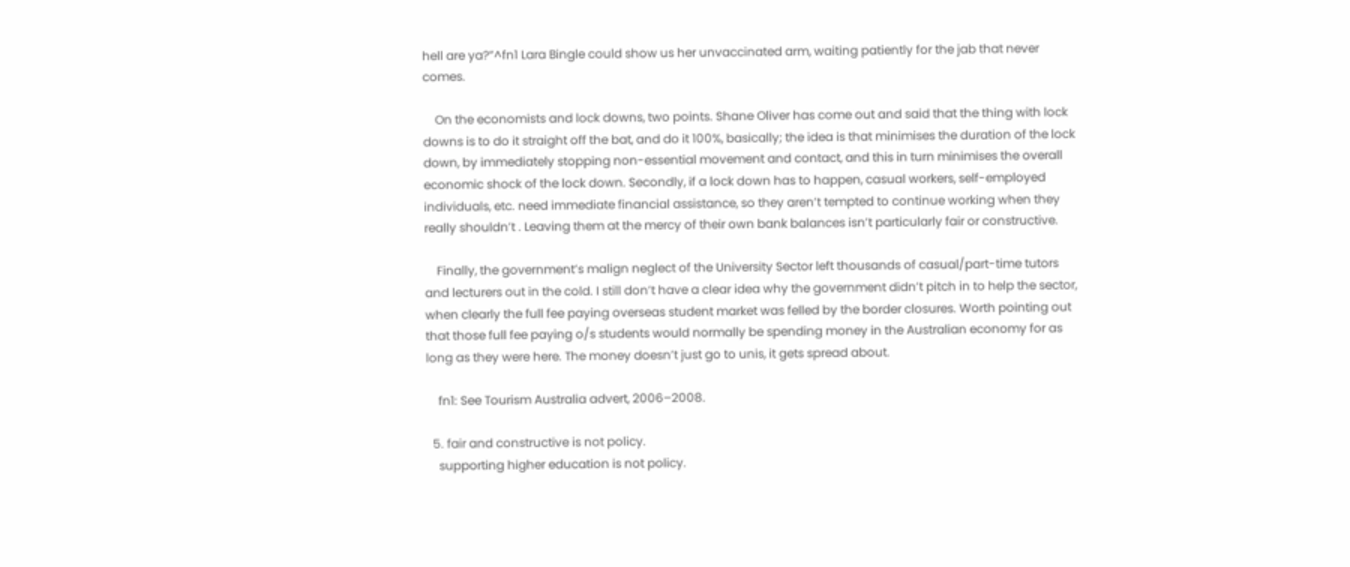hell are ya?”^fn1 Lara Bingle could show us her unvaccinated arm, waiting patiently for the jab that never comes.

    On the economists and lock downs, two points. Shane Oliver has come out and said that the thing with lock downs is to do it straight off the bat, and do it 100%, basically; the idea is that minimises the duration of the lock down, by immediately stopping non-essential movement and contact, and this in turn minimises the overall economic shock of the lock down. Secondly, if a lock down has to happen, casual workers, self-employed individuals, etc. need immediate financial assistance, so they aren’t tempted to continue working when they really shouldn’t . Leaving them at the mercy of their own bank balances isn’t particularly fair or constructive.

    Finally, the government’s malign neglect of the University Sector left thousands of casual/part-time tutors and lecturers out in the cold. I still don’t have a clear idea why the government didn’t pitch in to help the sector, when clearly the full fee paying overseas student market was felled by the border closures. Worth pointing out that those full fee paying o/s students would normally be spending money in the Australian economy for as long as they were here. The money doesn’t just go to unis, it gets spread about.

    fn1: See Tourism Australia advert, 2006–2008.

  5. fair and constructive is not policy.
    supporting higher education is not policy.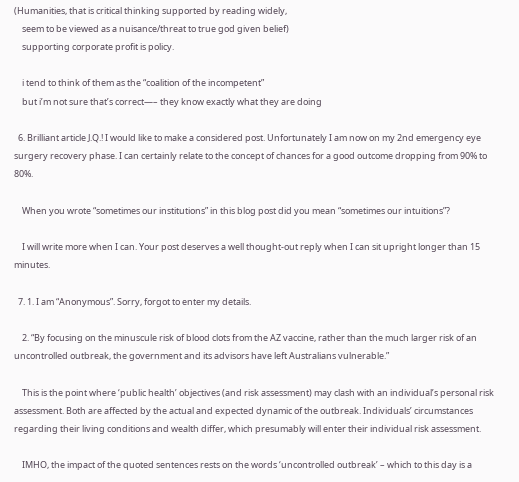(Humanities, that is critical thinking supported by reading widely,
    seem to be viewed as a nuisance/threat to true god given belief)
    supporting corporate profit is policy.

    i tend to think of them as the “coalition of the incompetent”
    but i’m not sure that’s correct—– they know exactly what they are doing

  6. Brilliant article J.Q.! I would like to make a considered post. Unfortunately I am now on my 2nd emergency eye surgery recovery phase. I can certainly relate to the concept of chances for a good outcome dropping from 90% to 80%.

    When you wrote “sometimes our institutions” in this blog post did you mean “sometimes our intuitions”?

    I will write more when I can. Your post deserves a well thought-out reply when I can sit upright longer than 15 minutes.

  7. 1. I am “Anonymous”. Sorry, forgot to enter my details.

    2. “By focusing on the minuscule risk of blood clots from the AZ vaccine, rather than the much larger risk of an uncontrolled outbreak, the government and its advisors have left Australians vulnerable.”

    This is the point where ‘public health’ objectives (and risk assessment) may clash with an individual’s personal risk assessment. Both are affected by the actual and expected dynamic of the outbreak. Individuals’ circumstances regarding their living conditions and wealth differ, which presumably will enter their individual risk assessment.

    IMHO, the impact of the quoted sentences rests on the words ‘uncontrolled outbreak’ – which to this day is a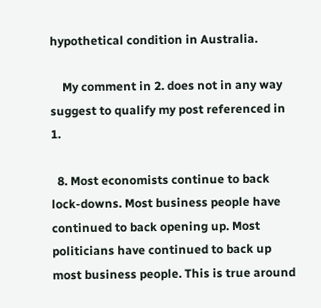hypothetical condition in Australia.

    My comment in 2. does not in any way suggest to qualify my post referenced in 1.

  8. Most economists continue to back lock-downs. Most business people have continued to back opening up. Most politicians have continued to back up most business people. This is true around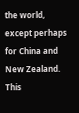the world, except perhaps for China and New Zealand. This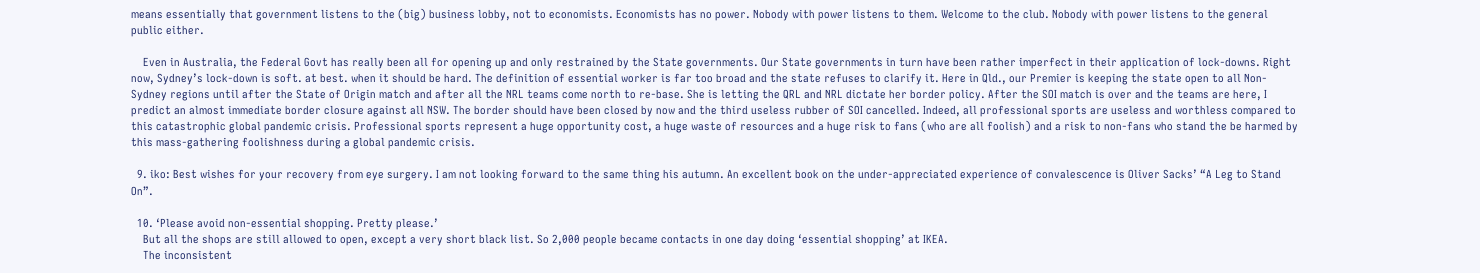means essentially that government listens to the (big) business lobby, not to economists. Economists has no power. Nobody with power listens to them. Welcome to the club. Nobody with power listens to the general public either.

    Even in Australia, the Federal Govt has really been all for opening up and only restrained by the State governments. Our State governments in turn have been rather imperfect in their application of lock-downs. Right now, Sydney’s lock-down is soft. at best. when it should be hard. The definition of essential worker is far too broad and the state refuses to clarify it. Here in Qld., our Premier is keeping the state open to all Non-Sydney regions until after the State of Origin match and after all the NRL teams come north to re-base. She is letting the QRL and NRL dictate her border policy. After the SOI match is over and the teams are here, I predict an almost immediate border closure against all NSW. The border should have been closed by now and the third useless rubber of SOI cancelled. Indeed, all professional sports are useless and worthless compared to this catastrophic global pandemic crisis. Professional sports represent a huge opportunity cost, a huge waste of resources and a huge risk to fans (who are all foolish) and a risk to non-fans who stand the be harmed by this mass-gathering foolishness during a global pandemic crisis.

  9. iko: Best wishes for your recovery from eye surgery. I am not looking forward to the same thing his autumn. An excellent book on the under-appreciated experience of convalescence is Oliver Sacks’ “A Leg to Stand On”.

  10. ‘Please avoid non-essential shopping. Pretty please.’
    But all the shops are still allowed to open, except a very short black list. So 2,000 people became contacts in one day doing ‘essential shopping’ at IKEA.
    The inconsistent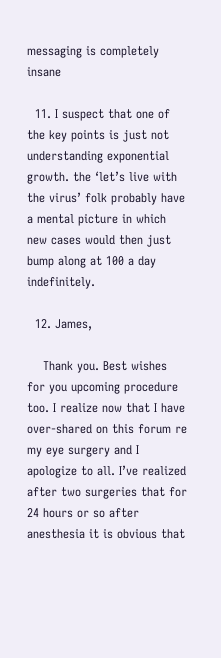messaging is completely insane

  11. I suspect that one of the key points is just not understanding exponential growth. the ‘let’s live with the virus’ folk probably have a mental picture in which new cases would then just bump along at 100 a day indefinitely.

  12. James,

    Thank you. Best wishes for you upcoming procedure too. I realize now that I have over-shared on this forum re my eye surgery and I apologize to all. I’ve realized after two surgeries that for 24 hours or so after anesthesia it is obvious that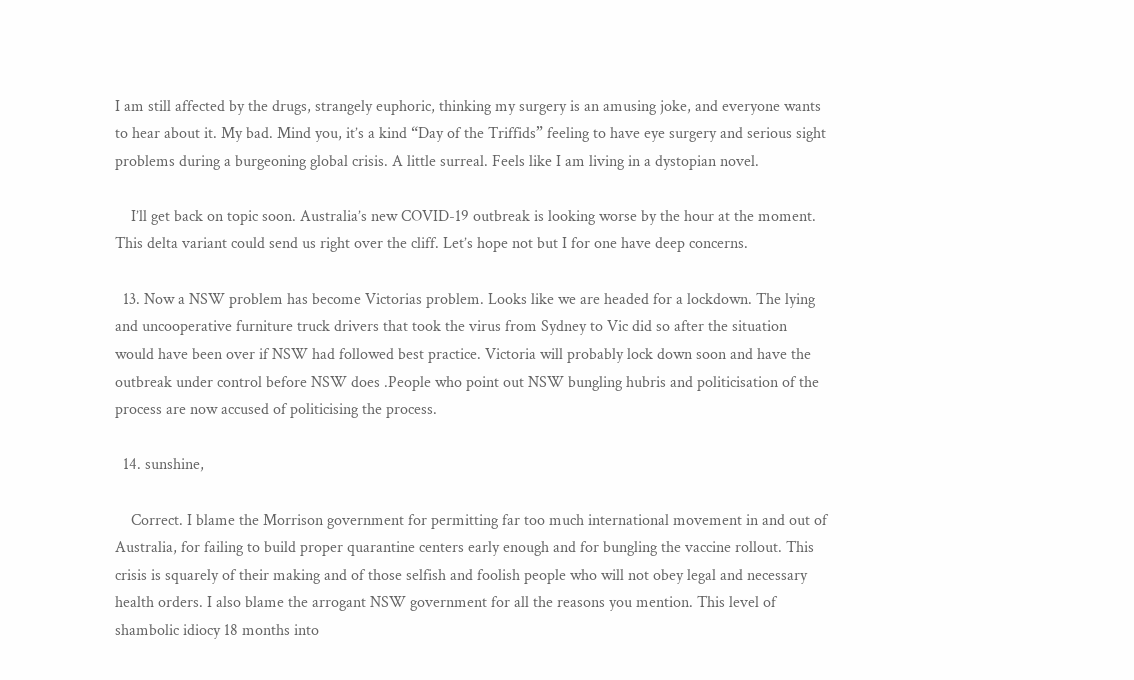I am still affected by the drugs, strangely euphoric, thinking my surgery is an amusing joke, and everyone wants to hear about it. My bad. Mind you, it’s a kind “Day of the Triffids” feeling to have eye surgery and serious sight problems during a burgeoning global crisis. A little surreal. Feels like I am living in a dystopian novel.

    I’ll get back on topic soon. Australia’s new COVID-19 outbreak is looking worse by the hour at the moment. This delta variant could send us right over the cliff. Let’s hope not but I for one have deep concerns.

  13. Now a NSW problem has become Victorias problem. Looks like we are headed for a lockdown. The lying and uncooperative furniture truck drivers that took the virus from Sydney to Vic did so after the situation would have been over if NSW had followed best practice. Victoria will probably lock down soon and have the outbreak under control before NSW does .People who point out NSW bungling hubris and politicisation of the process are now accused of politicising the process.

  14. sunshine,

    Correct. I blame the Morrison government for permitting far too much international movement in and out of Australia, for failing to build proper quarantine centers early enough and for bungling the vaccine rollout. This crisis is squarely of their making and of those selfish and foolish people who will not obey legal and necessary health orders. I also blame the arrogant NSW government for all the reasons you mention. This level of shambolic idiocy 18 months into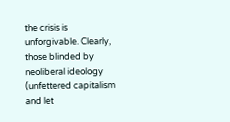the crisis is unforgivable. Clearly, those blinded by neoliberal ideology (unfettered capitalism and let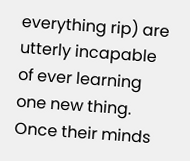everything rip) are utterly incapable of ever learning one new thing. Once their minds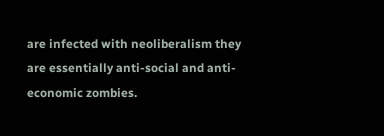are infected with neoliberalism they are essentially anti-social and anti-economic zombies.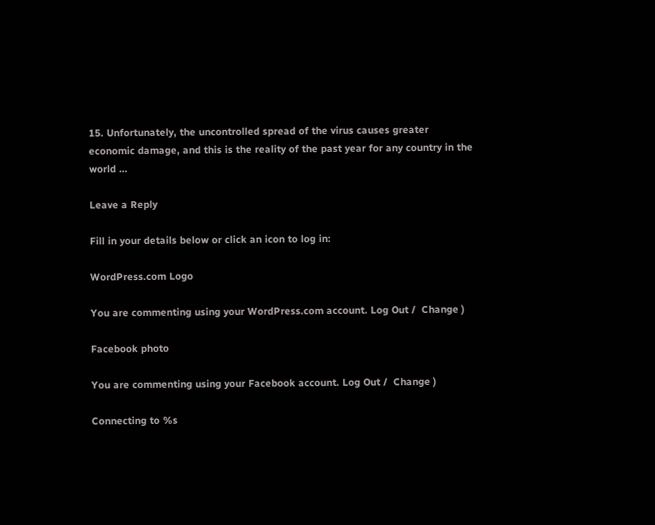15. Unfortunately, the uncontrolled spread of the virus causes greater economic damage, and this is the reality of the past year for any country in the world …

Leave a Reply

Fill in your details below or click an icon to log in:

WordPress.com Logo

You are commenting using your WordPress.com account. Log Out /  Change )

Facebook photo

You are commenting using your Facebook account. Log Out /  Change )

Connecting to %s